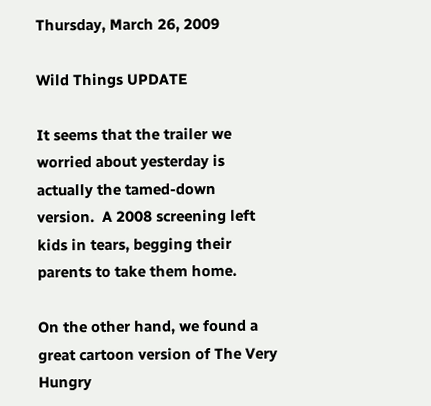Thursday, March 26, 2009

Wild Things UPDATE

It seems that the trailer we worried about yesterday is actually the tamed-down version.  A 2008 screening left kids in tears, begging their parents to take them home.

On the other hand, we found a great cartoon version of The Very Hungry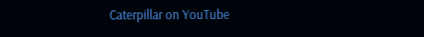Caterpillar on YouTube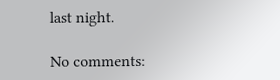last night.

No comments: